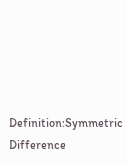Definition:Symmetric Difference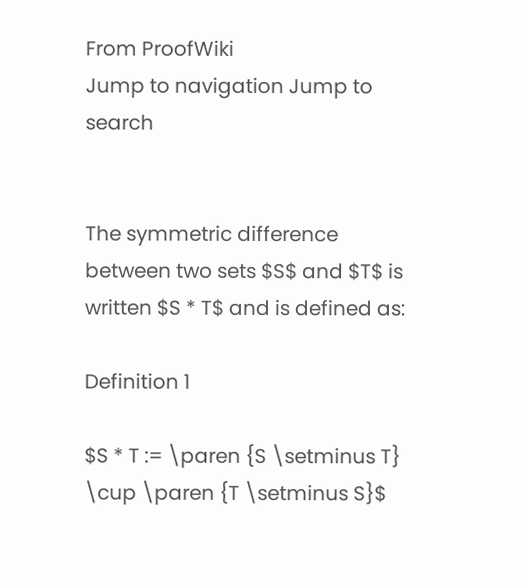From ProofWiki
Jump to navigation Jump to search


The symmetric difference between two sets $S$ and $T$ is written $S * T$ and is defined as:

Definition 1

$S * T := \paren {S \setminus T} \cup \paren {T \setminus S}$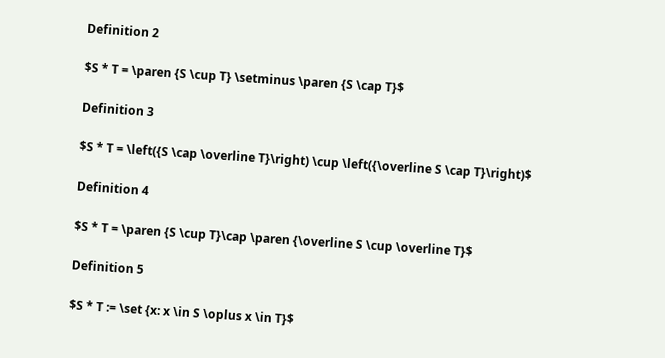Definition 2

$S * T = \paren {S \cup T} \setminus \paren {S \cap T}$

Definition 3

$S * T = \left({S \cap \overline T}\right) \cup \left({\overline S \cap T}\right)$

Definition 4

$S * T = \paren {S \cup T}\cap \paren {\overline S \cup \overline T}$

Definition 5

$S * T := \set {x: x \in S \oplus x \in T}$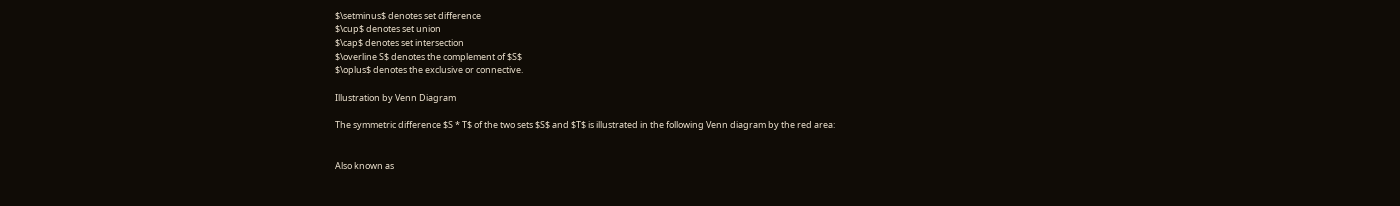$\setminus$ denotes set difference
$\cup$ denotes set union
$\cap$ denotes set intersection
$\overline S$ denotes the complement of $S$
$\oplus$ denotes the exclusive or connective.

Illustration by Venn Diagram

The symmetric difference $S * T$ of the two sets $S$ and $T$ is illustrated in the following Venn diagram by the red area:


Also known as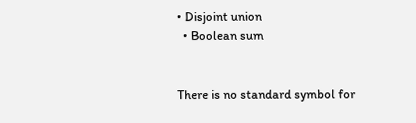• Disjoint union
  • Boolean sum


There is no standard symbol for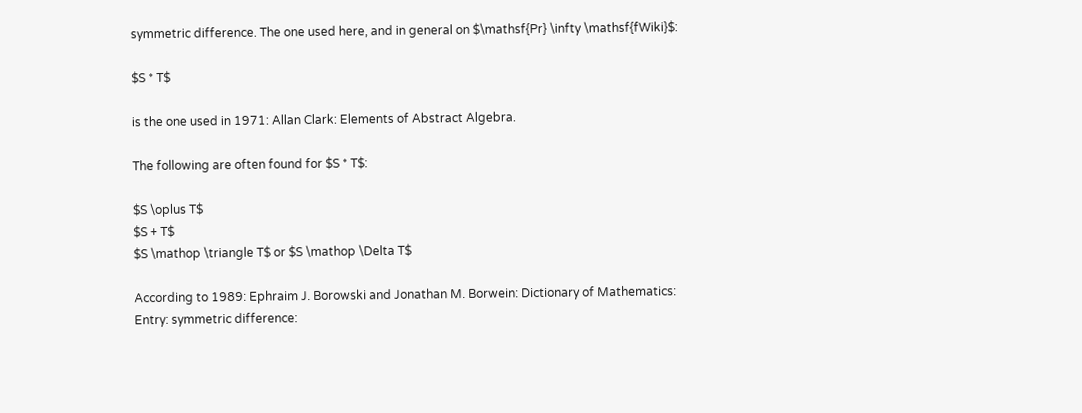symmetric difference. The one used here, and in general on $\mathsf{Pr} \infty \mathsf{fWiki}$:

$S * T$

is the one used in 1971: Allan Clark: Elements of Abstract Algebra.

The following are often found for $S * T$:

$S \oplus T$
$S + T$
$S \mathop \triangle T$ or $S \mathop \Delta T$

According to 1989: Ephraim J. Borowski and Jonathan M. Borwein: Dictionary of Mathematics: Entry: symmetric difference: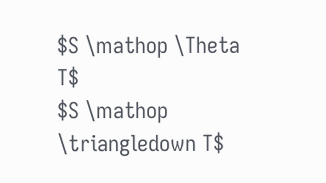$S \mathop \Theta T$
$S \mathop \triangledown T$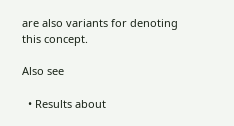are also variants for denoting this concept.

Also see

  • Results about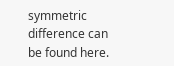symmetric difference can be found here.